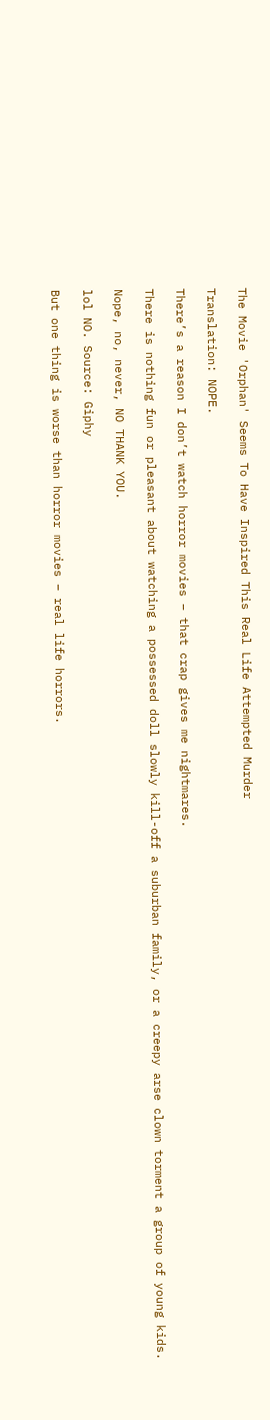The Movie 'Orphan' Seems To Have Inspired This Real Life Attempted Murder

Translation: NOPE.

There’s a reason I don’t watch horror movies – that crap gives me nightmares.

There is nothing fun or pleasant about watching a possessed doll slowly kill-off a suburban family, or a creepy arse clown torment a group of young kids.

Nope, no, never, NO THANK YOU.

lol NO. Source: Giphy

But one thing is worse than horror movies – real life horrors.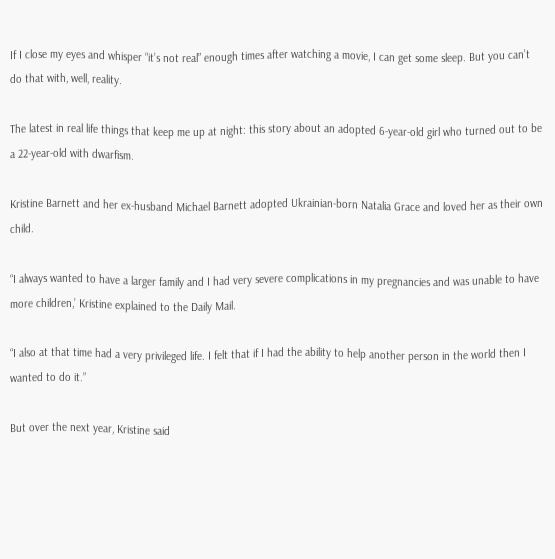If I close my eyes and whisper “it’s not real” enough times after watching a movie, I can get some sleep. But you can’t do that with, well, reality.

The latest in real life things that keep me up at night: this story about an adopted 6-year-old girl who turned out to be a 22-year-old with dwarfism.

Kristine Barnett and her ex-husband Michael Barnett adopted Ukrainian-born Natalia Grace and loved her as their own child.

“I always wanted to have a larger family and I had very severe complications in my pregnancies and was unable to have more children,’ Kristine explained to the Daily Mail.

“I also at that time had a very privileged life. I felt that if I had the ability to help another person in the world then I wanted to do it.”

But over the next year, Kristine said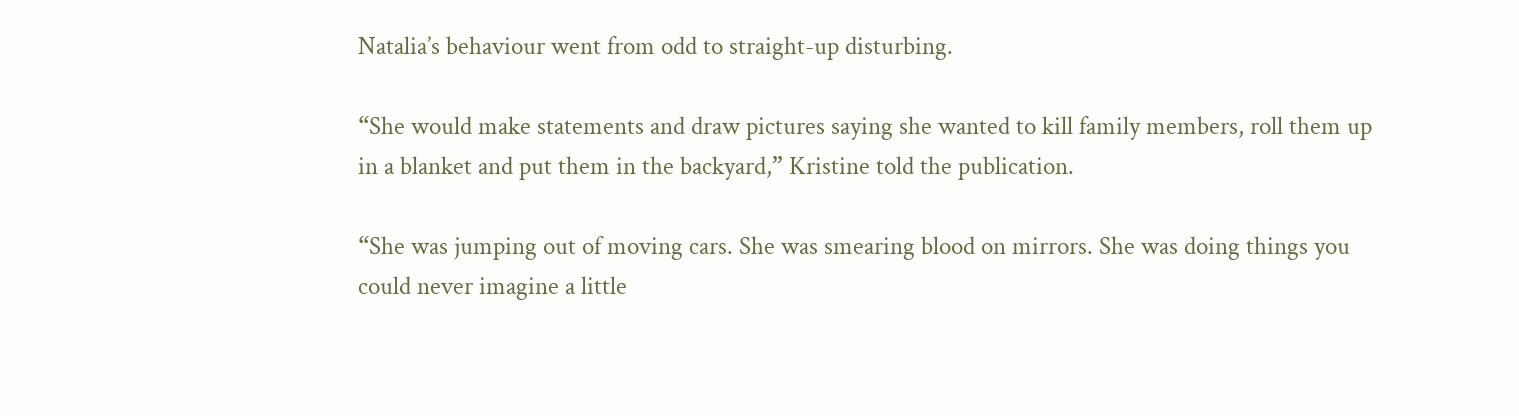Natalia’s behaviour went from odd to straight-up disturbing.

“She would make statements and draw pictures saying she wanted to kill family members, roll them up in a blanket and put them in the backyard,” Kristine told the publication.

“She was jumping out of moving cars. She was smearing blood on mirrors. She was doing things you could never imagine a little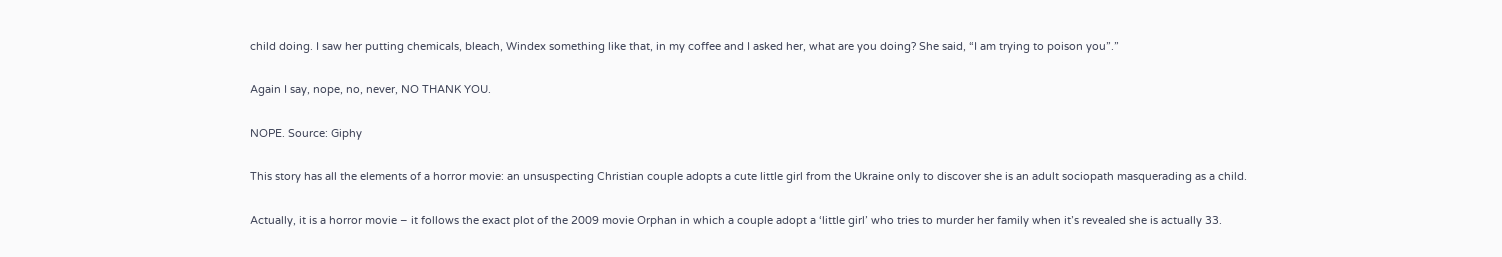child doing. I saw her putting chemicals, bleach, Windex something like that, in my coffee and I asked her, what are you doing? She said, “I am trying to poison you”.”

Again I say, nope, no, never, NO THANK YOU.

NOPE. Source: Giphy

This story has all the elements of a horror movie: an unsuspecting Christian couple adopts a cute little girl from the Ukraine only to discover she is an adult sociopath masquerading as a child.

Actually, it is a horror movie – it follows the exact plot of the 2009 movie Orphan in which a couple adopt a ‘little girl’ who tries to murder her family when it’s revealed she is actually 33.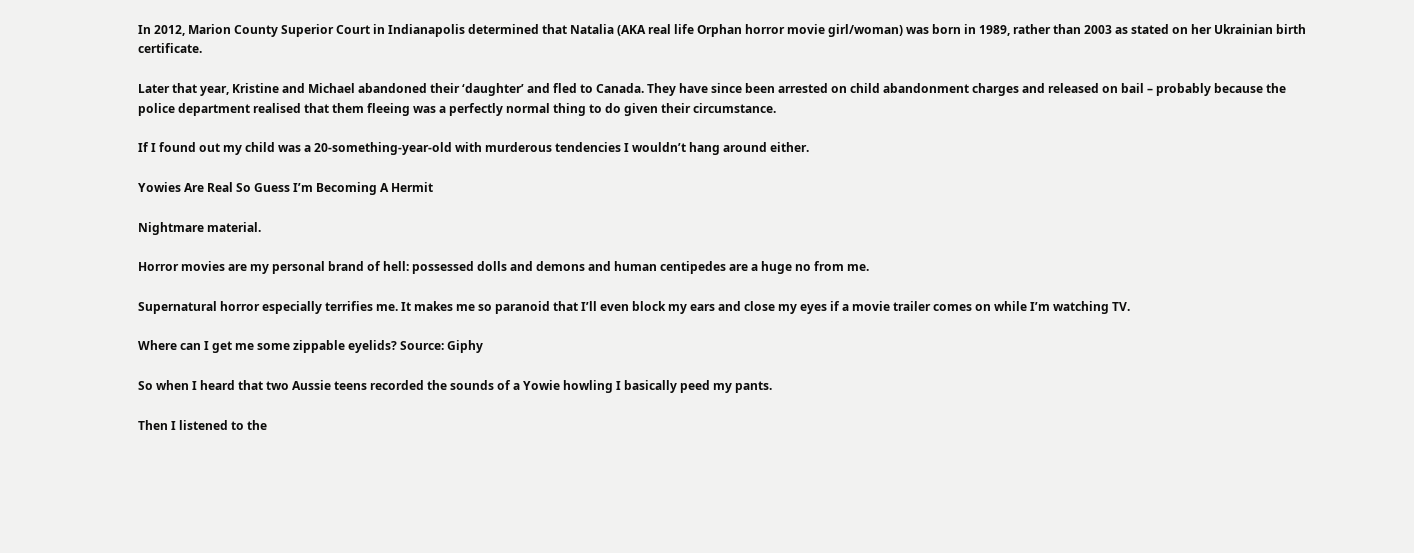In 2012, Marion County Superior Court in Indianapolis determined that Natalia (AKA real life Orphan horror movie girl/woman) was born in 1989, rather than 2003 as stated on her Ukrainian birth certificate.

Later that year, Kristine and Michael abandoned their ‘daughter’ and fled to Canada. They have since been arrested on child abandonment charges and released on bail – probably because the police department realised that them fleeing was a perfectly normal thing to do given their circumstance.

If I found out my child was a 20-something-year-old with murderous tendencies I wouldn’t hang around either.

Yowies Are Real So Guess I’m Becoming A Hermit

Nightmare material.

Horror movies are my personal brand of hell: possessed dolls and demons and human centipedes are a huge no from me.

Supernatural horror especially terrifies me. It makes me so paranoid that I’ll even block my ears and close my eyes if a movie trailer comes on while I’m watching TV.

Where can I get me some zippable eyelids? Source: Giphy

So when I heard that two Aussie teens recorded the sounds of a Yowie howling I basically peed my pants.

Then I listened to the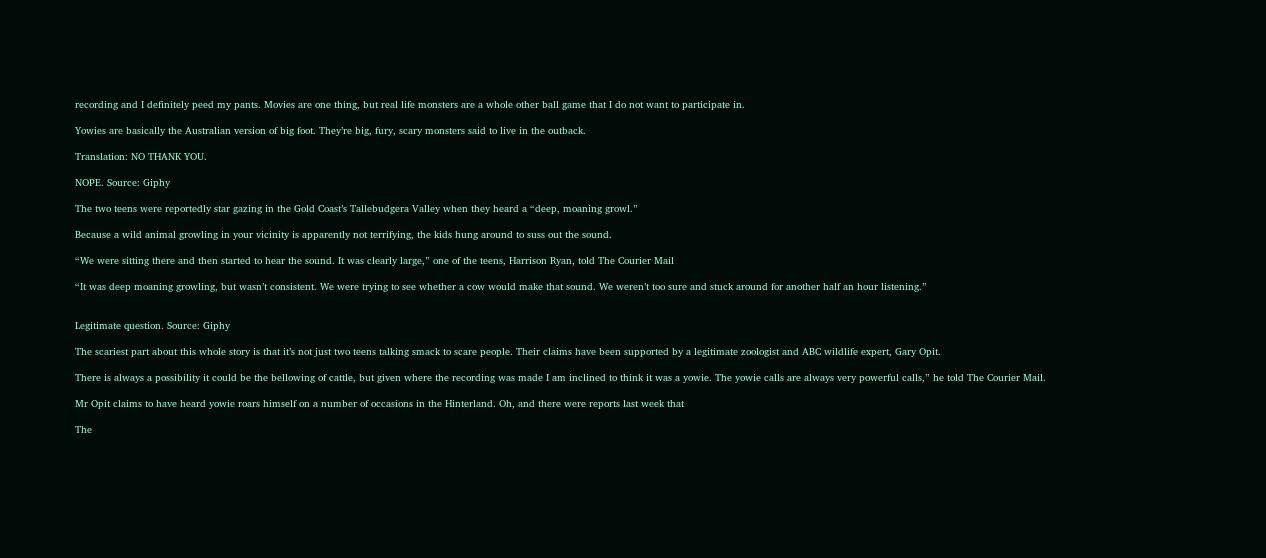recording and I definitely peed my pants. Movies are one thing, but real life monsters are a whole other ball game that I do not want to participate in.

Yowies are basically the Australian version of big foot. They’re big, fury, scary monsters said to live in the outback.

Translation: NO THANK YOU.

NOPE. Source: Giphy

The two teens were reportedly star gazing in the Gold Coast’s Tallebudgera Valley when they heard a “deep, moaning growl.”

Because a wild animal growling in your vicinity is apparently not terrifying, the kids hung around to suss out the sound.

“We were sitting there and then started to hear the sound. It was clearly large,” one of the teens, Harrison Ryan, told The Courier Mail

“It was deep moaning growling, but wasn’t consistent. We were trying to see whether a cow would make that sound. We weren’t too sure and stuck around for another half an hour listening.”


Legitimate question. Source: Giphy

The scariest part about this whole story is that it’s not just two teens talking smack to scare people. Their claims have been supported by a legitimate zoologist and ABC wildlife expert, Gary Opit.

There is always a possibility it could be the bellowing of cattle, but given where the recording was made I am inclined to think it was a yowie. The yowie calls are always very powerful calls,” he told The Courier Mail.

Mr Opit claims to have heard yowie roars himself on a number of occasions in the Hinterland. Oh, and there were reports last week that

The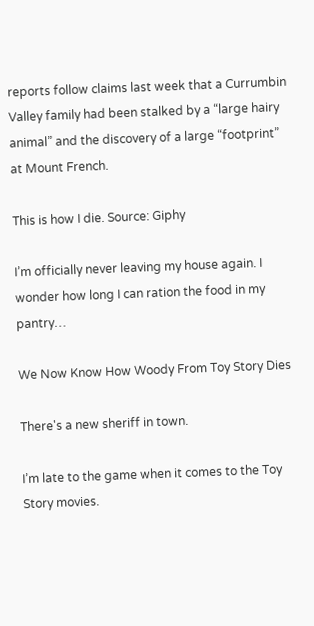reports follow claims last week that a Currumbin Valley family had been stalked by a “large hairy animal” and the discovery of a large “footprint” at Mount French.

This is how I die. Source: Giphy

I’m officially never leaving my house again. I wonder how long I can ration the food in my pantry…

We Now Know How Woody From Toy Story Dies

There's a new sheriff in town.

I’m late to the game when it comes to the Toy Story movies.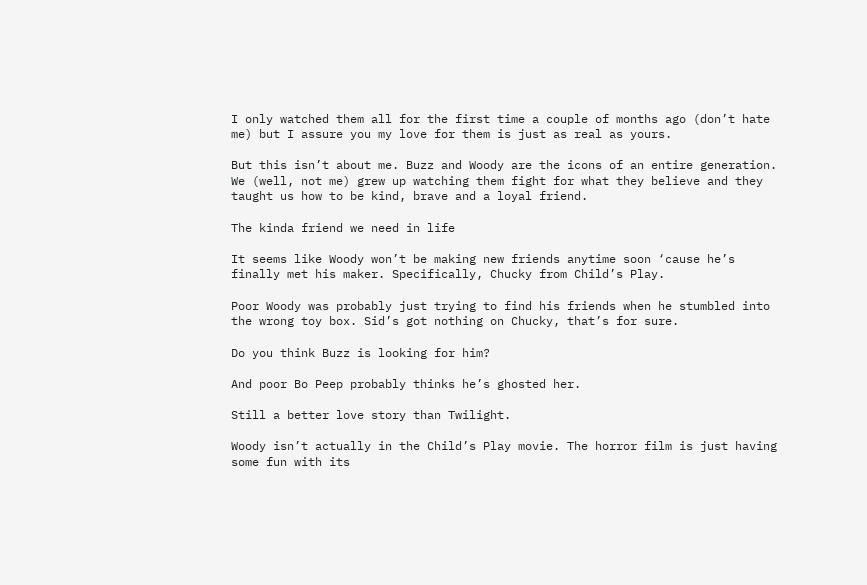I only watched them all for the first time a couple of months ago (don’t hate me) but I assure you my love for them is just as real as yours.

But this isn’t about me. Buzz and Woody are the icons of an entire generation. We (well, not me) grew up watching them fight for what they believe and they taught us how to be kind, brave and a loyal friend.

The kinda friend we need in life

It seems like Woody won’t be making new friends anytime soon ‘cause he’s finally met his maker. Specifically, Chucky from Child’s Play.

Poor Woody was probably just trying to find his friends when he stumbled into the wrong toy box. Sid’s got nothing on Chucky, that’s for sure.

Do you think Buzz is looking for him?

And poor Bo Peep probably thinks he’s ghosted her.

Still a better love story than Twilight.

Woody isn’t actually in the Child’s Play movie. The horror film is just having some fun with its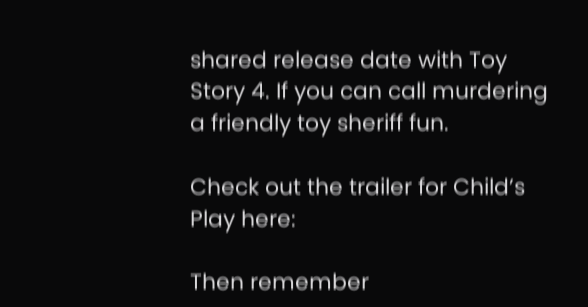shared release date with Toy Story 4. If you can call murdering a friendly toy sheriff fun.

Check out the trailer for Child’s Play here:

Then remember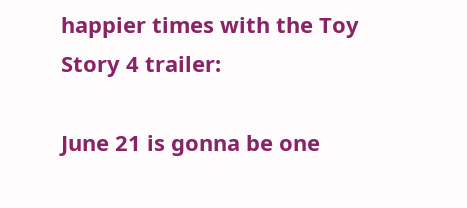happier times with the Toy Story 4 trailer:

June 21 is gonna be one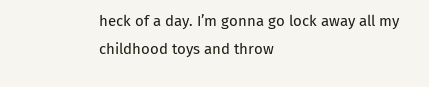heck of a day. I’m gonna go lock away all my childhood toys and throw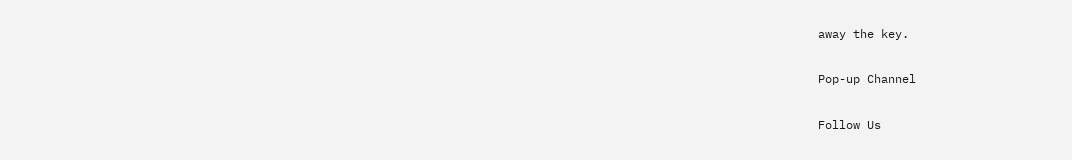away the key.

Pop-up Channel

Follow Us